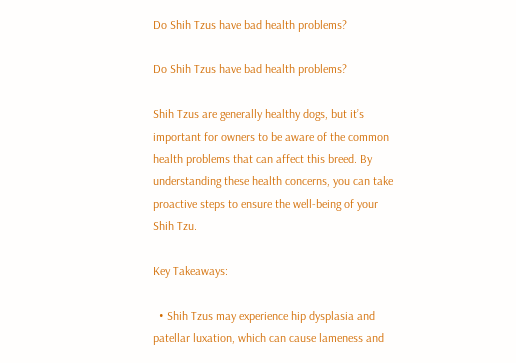Do Shih Tzus have bad health problems?

Do Shih Tzus have bad health problems?

Shih Tzus are generally healthy dogs, but it’s important for owners to be aware of the common health problems that can affect this breed. By understanding these health concerns, you can take proactive steps to ensure the well-being of your Shih Tzu.

Key Takeaways:

  • Shih Tzus may experience hip dysplasia and patellar luxation, which can cause lameness and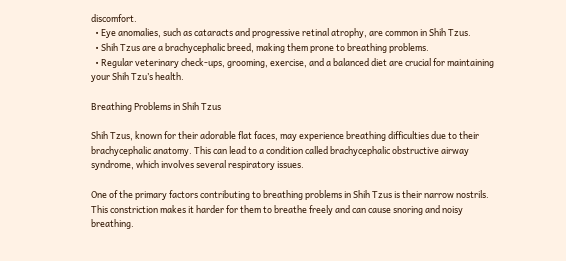discomfort.
  • Eye anomalies, such as cataracts and progressive retinal atrophy, are common in Shih Tzus.
  • Shih Tzus are a brachycephalic breed, making them prone to breathing problems.
  • Regular veterinary check-ups, grooming, exercise, and a balanced diet are crucial for maintaining your Shih Tzu’s health.

Breathing Problems in Shih Tzus

Shih Tzus, known for their adorable flat faces, may experience breathing difficulties due to their brachycephalic anatomy. This can lead to a condition called brachycephalic obstructive airway syndrome, which involves several respiratory issues.

One of the primary factors contributing to breathing problems in Shih Tzus is their narrow nostrils. This constriction makes it harder for them to breathe freely and can cause snoring and noisy breathing.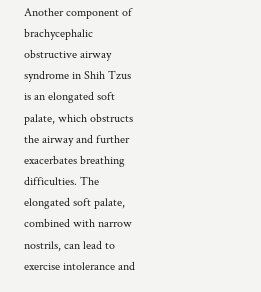Another component of brachycephalic obstructive airway syndrome in Shih Tzus is an elongated soft palate, which obstructs the airway and further exacerbates breathing difficulties. The elongated soft palate, combined with narrow nostrils, can lead to exercise intolerance and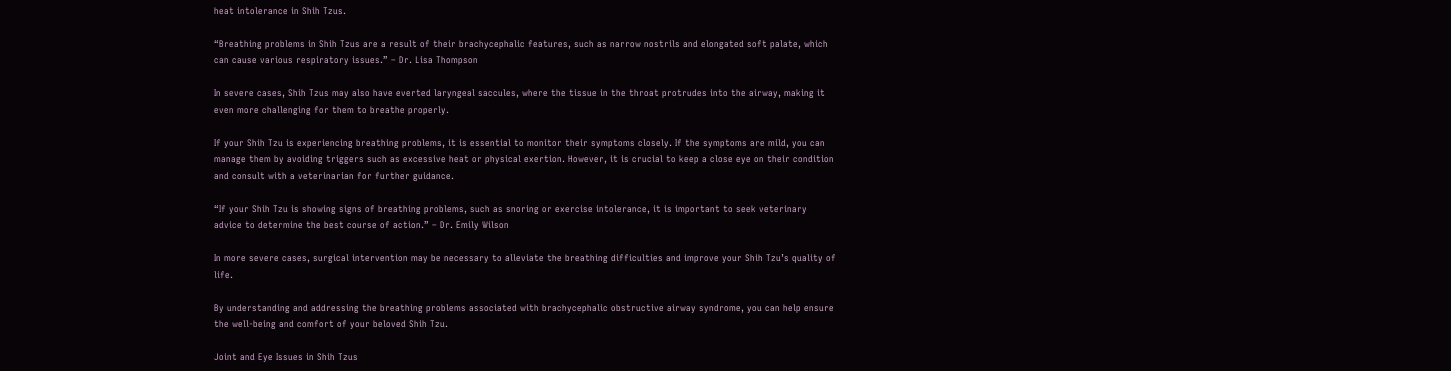heat intolerance in Shih Tzus.

“Breathing problems in Shih Tzus are a result of their brachycephalic features, such as narrow nostrils and elongated soft palate, which can cause various respiratory issues.” – Dr. Lisa Thompson

In severe cases, Shih Tzus may also have everted laryngeal saccules, where the tissue in the throat protrudes into the airway, making it even more challenging for them to breathe properly.

If your Shih Tzu is experiencing breathing problems, it is essential to monitor their symptoms closely. If the symptoms are mild, you can manage them by avoiding triggers such as excessive heat or physical exertion. However, it is crucial to keep a close eye on their condition and consult with a veterinarian for further guidance.

“If your Shih Tzu is showing signs of breathing problems, such as snoring or exercise intolerance, it is important to seek veterinary advice to determine the best course of action.” – Dr. Emily Wilson

In more severe cases, surgical intervention may be necessary to alleviate the breathing difficulties and improve your Shih Tzu’s quality of life.

By understanding and addressing the breathing problems associated with brachycephalic obstructive airway syndrome, you can help ensure the well-being and comfort of your beloved Shih Tzu.

Joint and Eye Issues in Shih Tzus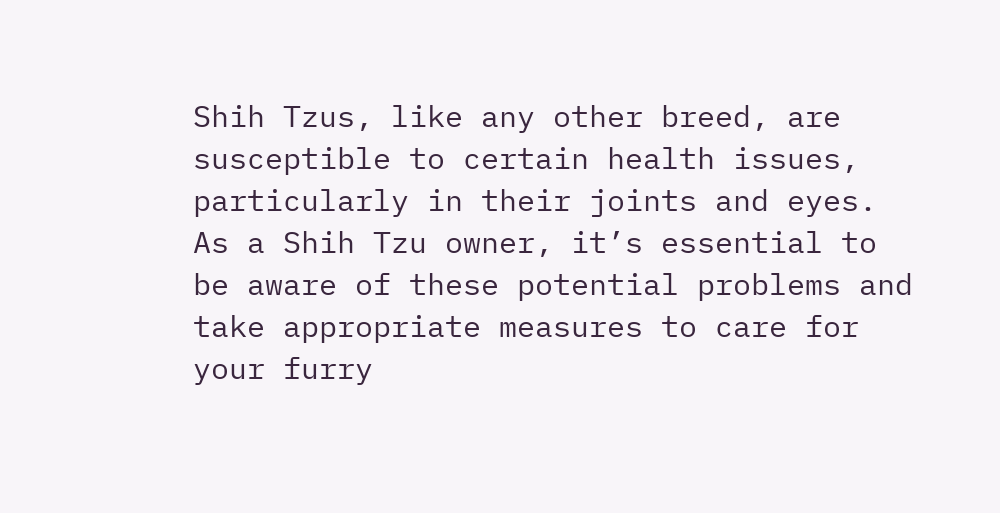Shih Tzus, like any other breed, are susceptible to certain health issues, particularly in their joints and eyes. As a Shih Tzu owner, it’s essential to be aware of these potential problems and take appropriate measures to care for your furry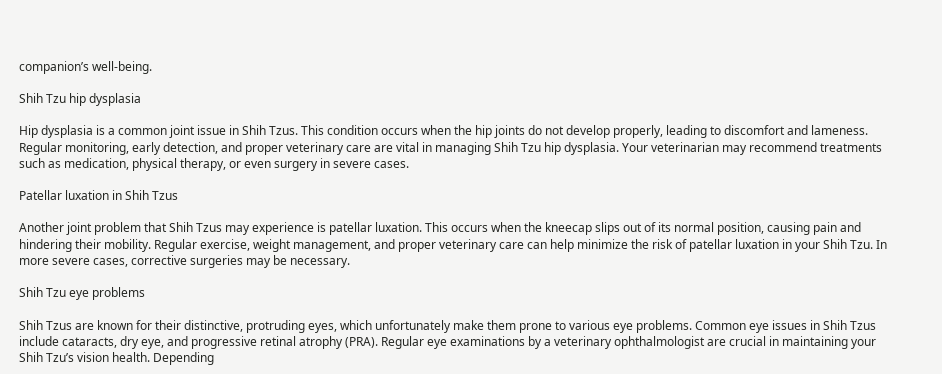companion’s well-being.

Shih Tzu hip dysplasia

Hip dysplasia is a common joint issue in Shih Tzus. This condition occurs when the hip joints do not develop properly, leading to discomfort and lameness. Regular monitoring, early detection, and proper veterinary care are vital in managing Shih Tzu hip dysplasia. Your veterinarian may recommend treatments such as medication, physical therapy, or even surgery in severe cases.

Patellar luxation in Shih Tzus

Another joint problem that Shih Tzus may experience is patellar luxation. This occurs when the kneecap slips out of its normal position, causing pain and hindering their mobility. Regular exercise, weight management, and proper veterinary care can help minimize the risk of patellar luxation in your Shih Tzu. In more severe cases, corrective surgeries may be necessary.

Shih Tzu eye problems

Shih Tzus are known for their distinctive, protruding eyes, which unfortunately make them prone to various eye problems. Common eye issues in Shih Tzus include cataracts, dry eye, and progressive retinal atrophy (PRA). Regular eye examinations by a veterinary ophthalmologist are crucial in maintaining your Shih Tzu’s vision health. Depending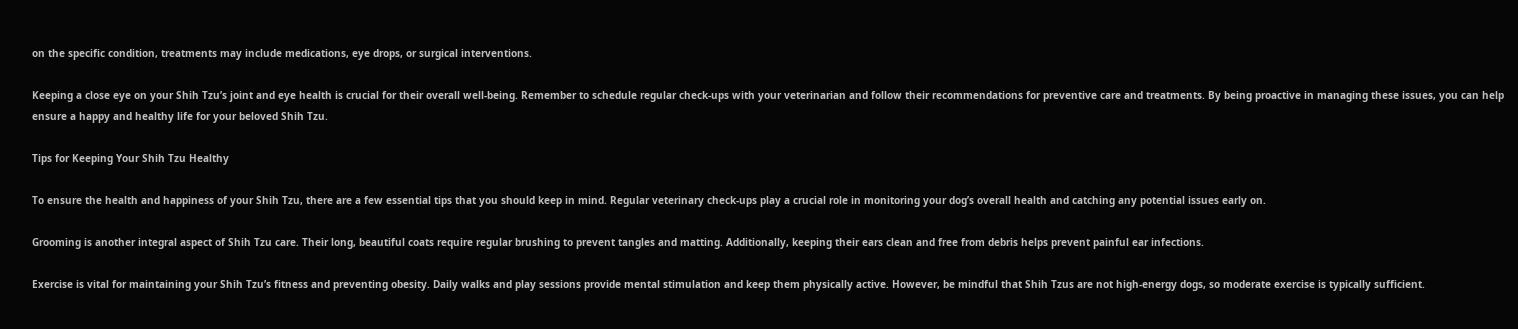on the specific condition, treatments may include medications, eye drops, or surgical interventions.

Keeping a close eye on your Shih Tzu’s joint and eye health is crucial for their overall well-being. Remember to schedule regular check-ups with your veterinarian and follow their recommendations for preventive care and treatments. By being proactive in managing these issues, you can help ensure a happy and healthy life for your beloved Shih Tzu.

Tips for Keeping Your Shih Tzu Healthy

To ensure the health and happiness of your Shih Tzu, there are a few essential tips that you should keep in mind. Regular veterinary check-ups play a crucial role in monitoring your dog’s overall health and catching any potential issues early on.

Grooming is another integral aspect of Shih Tzu care. Their long, beautiful coats require regular brushing to prevent tangles and matting. Additionally, keeping their ears clean and free from debris helps prevent painful ear infections.

Exercise is vital for maintaining your Shih Tzu’s fitness and preventing obesity. Daily walks and play sessions provide mental stimulation and keep them physically active. However, be mindful that Shih Tzus are not high-energy dogs, so moderate exercise is typically sufficient.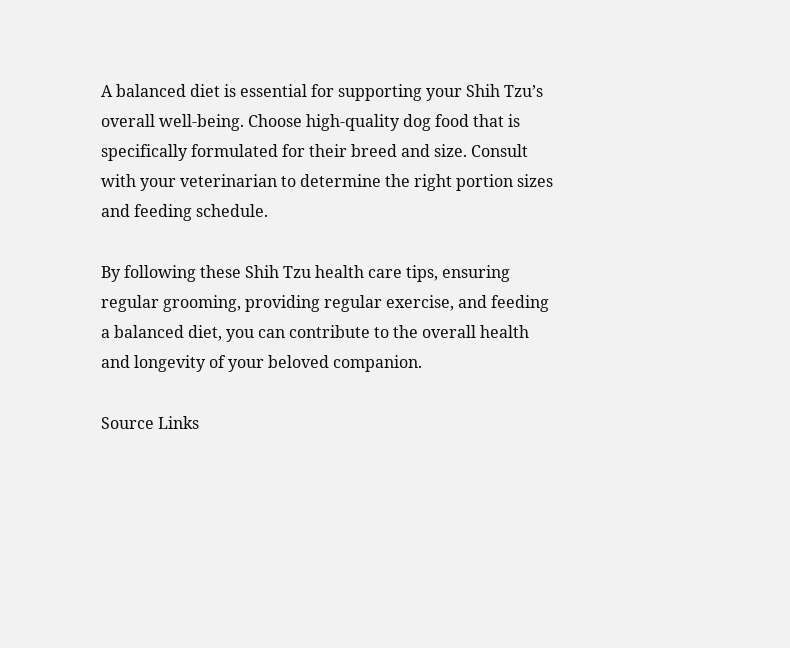A balanced diet is essential for supporting your Shih Tzu’s overall well-being. Choose high-quality dog food that is specifically formulated for their breed and size. Consult with your veterinarian to determine the right portion sizes and feeding schedule.

By following these Shih Tzu health care tips, ensuring regular grooming, providing regular exercise, and feeding a balanced diet, you can contribute to the overall health and longevity of your beloved companion.

Source Links